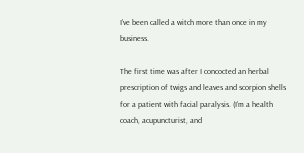I’ve been called a witch more than once in my business.

The first time was after I concocted an herbal prescription of twigs and leaves and scorpion shells for a patient with facial paralysis. (I’m a health coach, acupuncturist, and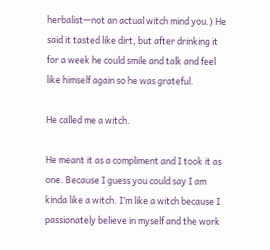herbalist—not an actual witch mind you.) He said it tasted like dirt, but after drinking it for a week he could smile and talk and feel like himself again so he was grateful.

He called me a witch.

He meant it as a compliment and I took it as one. Because I guess you could say I am kinda like a witch. I’m like a witch because I passionately believe in myself and the work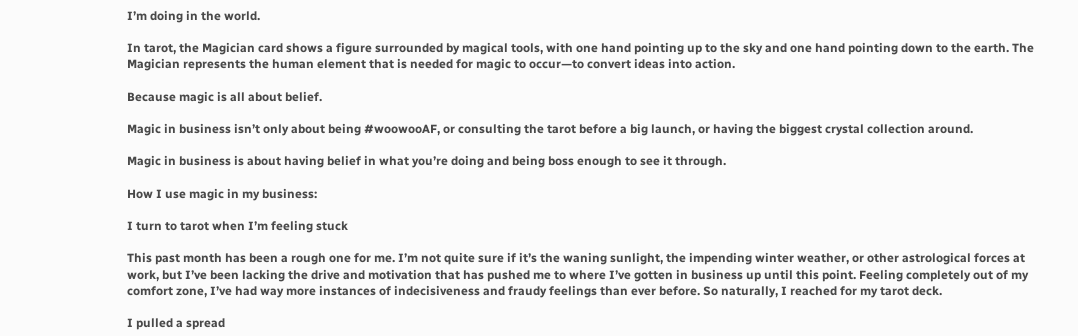I’m doing in the world.

In tarot, the Magician card shows a figure surrounded by magical tools, with one hand pointing up to the sky and one hand pointing down to the earth. The Magician represents the human element that is needed for magic to occur—to convert ideas into action.

Because magic is all about belief.

Magic in business isn’t only about being #woowooAF, or consulting the tarot before a big launch, or having the biggest crystal collection around.

Magic in business is about having belief in what you’re doing and being boss enough to see it through.

How I use magic in my business:

I turn to tarot when I’m feeling stuck

This past month has been a rough one for me. I’m not quite sure if it’s the waning sunlight, the impending winter weather, or other astrological forces at work, but I’ve been lacking the drive and motivation that has pushed me to where I’ve gotten in business up until this point. Feeling completely out of my comfort zone, I’ve had way more instances of indecisiveness and fraudy feelings than ever before. So naturally, I reached for my tarot deck.

I pulled a spread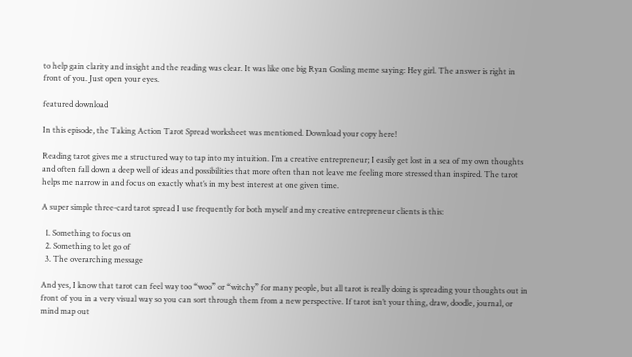to help gain clarity and insight and the reading was clear. It was like one big Ryan Gosling meme saying: Hey girl. The answer is right in front of you. Just open your eyes.

featured download

In this episode, the Taking Action Tarot Spread worksheet was mentioned. Download your copy here!

Reading tarot gives me a structured way to tap into my intuition. I’m a creative entrepreneur; I easily get lost in a sea of my own thoughts and often fall down a deep well of ideas and possibilities that more often than not leave me feeling more stressed than inspired. The tarot helps me narrow in and focus on exactly what’s in my best interest at one given time.

A super simple three-card tarot spread I use frequently for both myself and my creative entrepreneur clients is this:

  1. Something to focus on
  2. Something to let go of
  3. The overarching message

And yes, I know that tarot can feel way too “woo” or “witchy” for many people, but all tarot is really doing is spreading your thoughts out in front of you in a very visual way so you can sort through them from a new perspective. If tarot isn’t your thing, draw, doodle, journal, or mind map out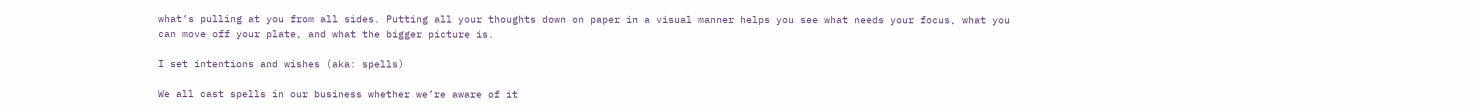what’s pulling at you from all sides. Putting all your thoughts down on paper in a visual manner helps you see what needs your focus, what you can move off your plate, and what the bigger picture is.

I set intentions and wishes (aka: spells)

We all cast spells in our business whether we’re aware of it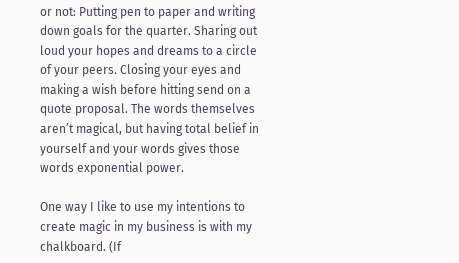or not: Putting pen to paper and writing down goals for the quarter. Sharing out loud your hopes and dreams to a circle of your peers. Closing your eyes and making a wish before hitting send on a quote proposal. The words themselves aren’t magical, but having total belief in yourself and your words gives those words exponential power.

One way I like to use my intentions to create magic in my business is with my chalkboard. (If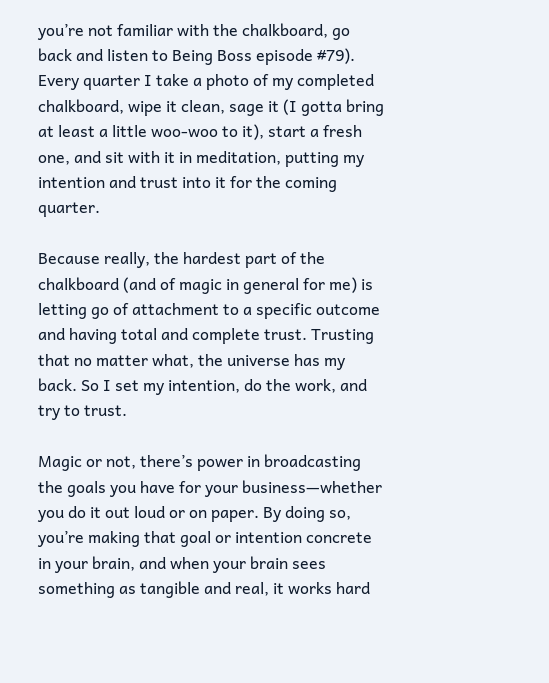you’re not familiar with the chalkboard, go back and listen to Being Boss episode #79). Every quarter I take a photo of my completed chalkboard, wipe it clean, sage it (I gotta bring at least a little woo-woo to it), start a fresh one, and sit with it in meditation, putting my intention and trust into it for the coming quarter.

Because really, the hardest part of the chalkboard (and of magic in general for me) is letting go of attachment to a specific outcome and having total and complete trust. Trusting that no matter what, the universe has my back. So I set my intention, do the work, and try to trust.

Magic or not, there’s power in broadcasting the goals you have for your business—whether you do it out loud or on paper. By doing so, you’re making that goal or intention concrete in your brain, and when your brain sees something as tangible and real, it works hard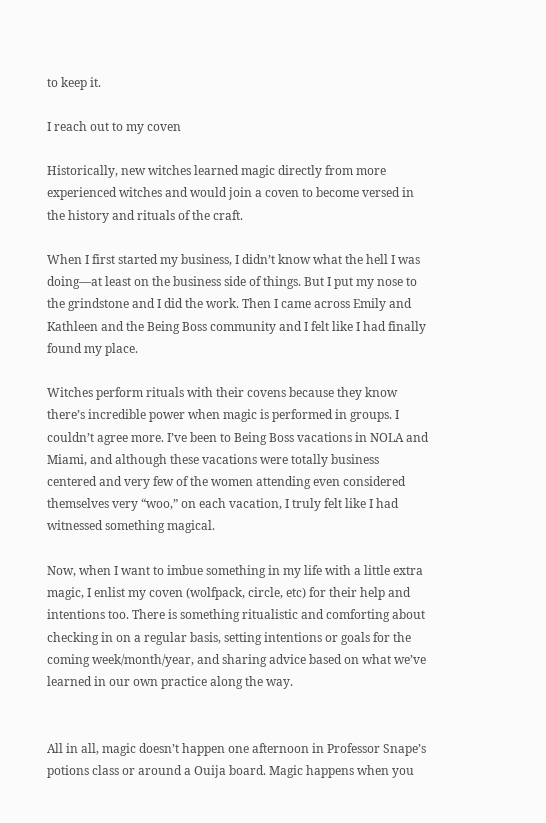to keep it.

I reach out to my coven

Historically, new witches learned magic directly from more experienced witches and would join a coven to become versed in the history and rituals of the craft.

When I first started my business, I didn’t know what the hell I was doing—at least on the business side of things. But I put my nose to the grindstone and I did the work. Then I came across Emily and Kathleen and the Being Boss community and I felt like I had finally found my place.

Witches perform rituals with their covens because they know there’s incredible power when magic is performed in groups. I couldn’t agree more. I’ve been to Being Boss vacations in NOLA and Miami, and although these vacations were totally business centered and very few of the women attending even considered themselves very “woo,” on each vacation, I truly felt like I had witnessed something magical.

Now, when I want to imbue something in my life with a little extra magic, I enlist my coven (wolfpack, circle, etc) for their help and intentions too. There is something ritualistic and comforting about checking in on a regular basis, setting intentions or goals for the coming week/month/year, and sharing advice based on what we’ve learned in our own practice along the way.


All in all, magic doesn’t happen one afternoon in Professor Snape’s potions class or around a Ouija board. Magic happens when you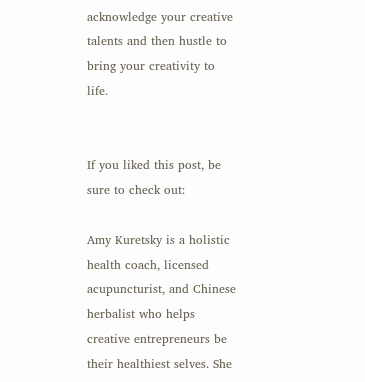acknowledge your creative talents and then hustle to bring your creativity to life.


If you liked this post, be sure to check out:

Amy Kuretsky is a holistic health coach, licensed acupuncturist, and Chinese herbalist who helps creative entrepreneurs be their healthiest selves. She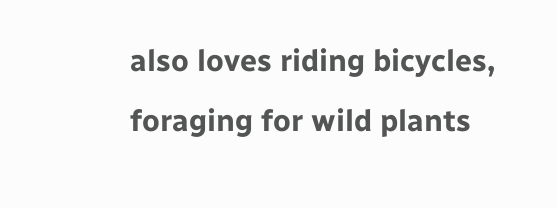also loves riding bicycles, foraging for wild plants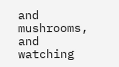and mushrooms, and watching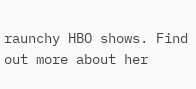raunchy HBO shows. Find out more about her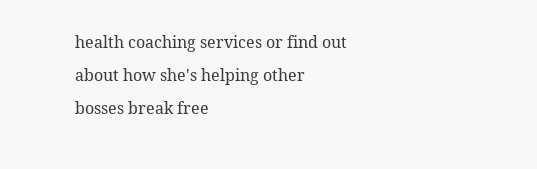health coaching services or find out about how she's helping other bosses break free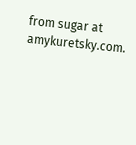from sugar at amykuretsky.com.